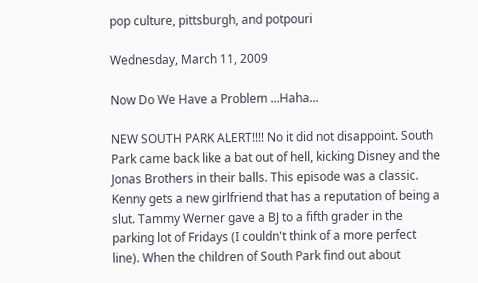pop culture, pittsburgh, and potpouri

Wednesday, March 11, 2009

Now Do We Have a Problem ...Haha...

NEW SOUTH PARK ALERT!!!! No it did not disappoint. South Park came back like a bat out of hell, kicking Disney and the Jonas Brothers in their balls. This episode was a classic. Kenny gets a new girlfriend that has a reputation of being a slut. Tammy Werner gave a BJ to a fifth grader in the parking lot of Fridays (I couldn't think of a more perfect line). When the children of South Park find out about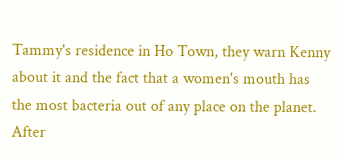Tammy's residence in Ho Town, they warn Kenny about it and the fact that a women's mouth has the most bacteria out of any place on the planet. After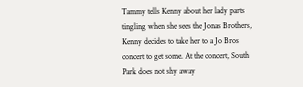Tammy tells Kenny about her lady parts tingling when she sees the Jonas Brothers, Kenny decides to take her to a Jo Bros concert to get some. At the concert, South Park does not shy away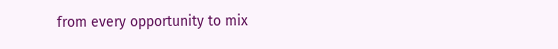from every opportunity to mix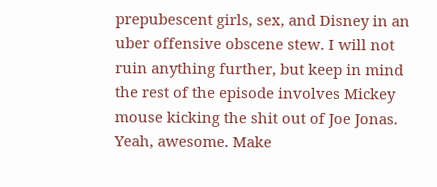prepubescent girls, sex, and Disney in an uber offensive obscene stew. I will not ruin anything further, but keep in mind the rest of the episode involves Mickey mouse kicking the shit out of Joe Jonas. Yeah, awesome. Make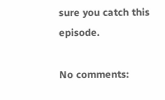sure you catch this episode.

No comments: